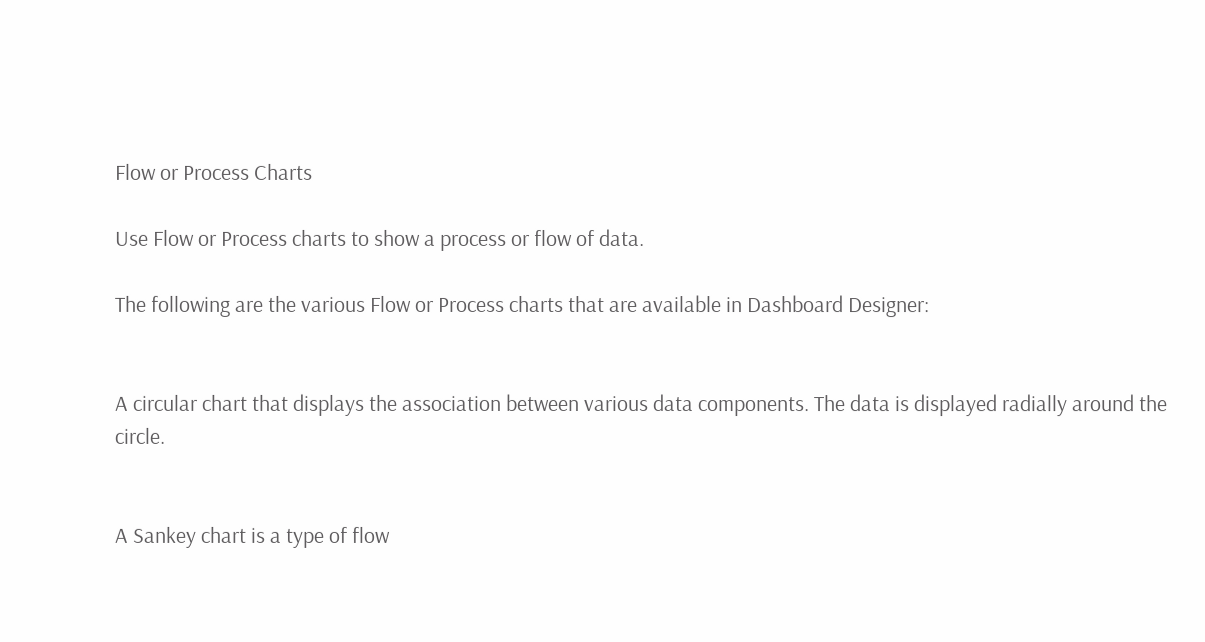Flow or Process Charts

Use Flow or Process charts to show a process or flow of data.

The following are the various Flow or Process charts that are available in Dashboard Designer:


A circular chart that displays the association between various data components. The data is displayed radially around the circle.


A Sankey chart is a type of flow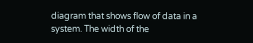diagram that shows flow of data in a system. The width of the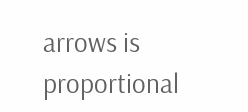arrows is proportional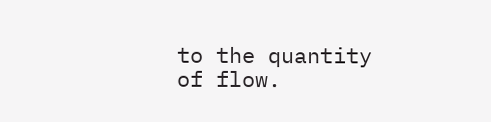to the quantity of flow.